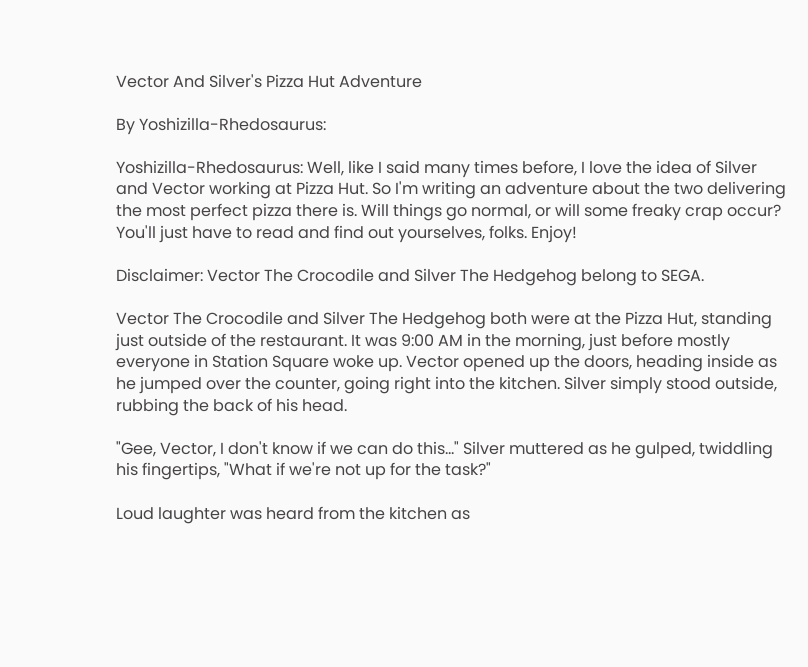Vector And Silver's Pizza Hut Adventure

By Yoshizilla-Rhedosaurus:

Yoshizilla-Rhedosaurus: Well, like I said many times before, I love the idea of Silver and Vector working at Pizza Hut. So I'm writing an adventure about the two delivering the most perfect pizza there is. Will things go normal, or will some freaky crap occur? You'll just have to read and find out yourselves, folks. Enjoy!

Disclaimer: Vector The Crocodile and Silver The Hedgehog belong to SEGA.

Vector The Crocodile and Silver The Hedgehog both were at the Pizza Hut, standing just outside of the restaurant. It was 9:00 AM in the morning, just before mostly everyone in Station Square woke up. Vector opened up the doors, heading inside as he jumped over the counter, going right into the kitchen. Silver simply stood outside, rubbing the back of his head.

"Gee, Vector, I don't know if we can do this..." Silver muttered as he gulped, twiddling his fingertips, "What if we're not up for the task?"

Loud laughter was heard from the kitchen as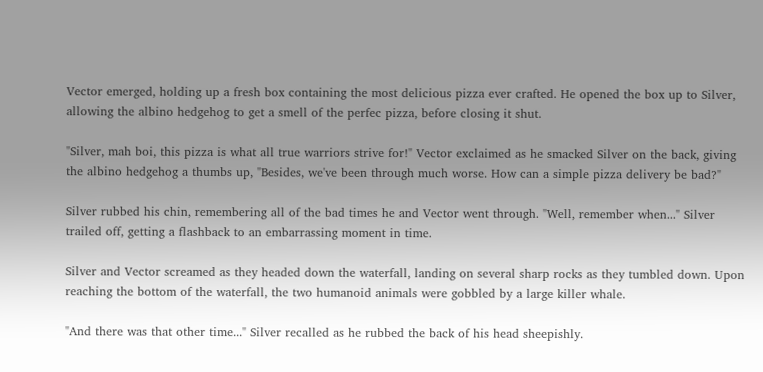Vector emerged, holding up a fresh box containing the most delicious pizza ever crafted. He opened the box up to Silver, allowing the albino hedgehog to get a smell of the perfec pizza, before closing it shut.

"Silver, mah boi, this pizza is what all true warriors strive for!" Vector exclaimed as he smacked Silver on the back, giving the albino hedgehog a thumbs up, "Besides, we've been through much worse. How can a simple pizza delivery be bad?"

Silver rubbed his chin, remembering all of the bad times he and Vector went through. "Well, remember when..." Silver trailed off, getting a flashback to an embarrassing moment in time.

Silver and Vector screamed as they headed down the waterfall, landing on several sharp rocks as they tumbled down. Upon reaching the bottom of the waterfall, the two humanoid animals were gobbled by a large killer whale.

"And there was that other time..." Silver recalled as he rubbed the back of his head sheepishly.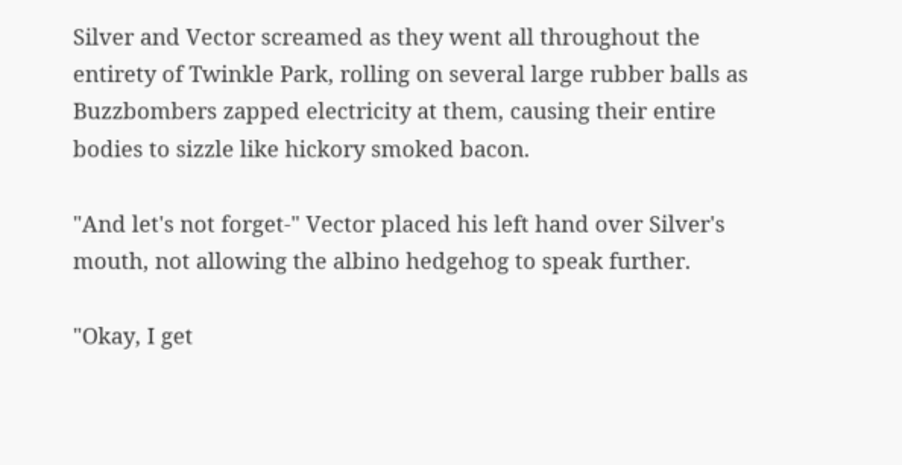Silver and Vector screamed as they went all throughout the entirety of Twinkle Park, rolling on several large rubber balls as Buzzbombers zapped electricity at them, causing their entire bodies to sizzle like hickory smoked bacon.

"And let's not forget-" Vector placed his left hand over Silver's mouth, not allowing the albino hedgehog to speak further.

"Okay, I get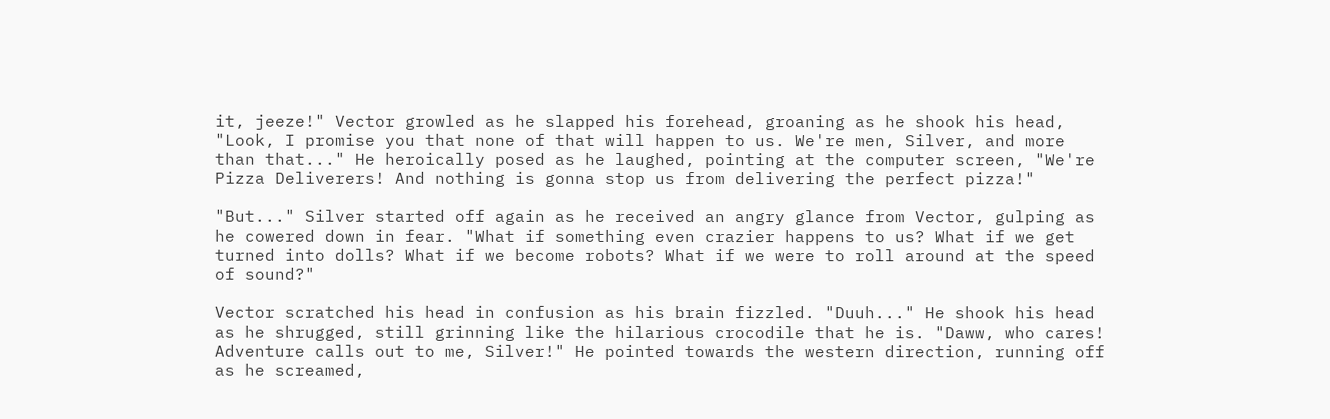it, jeeze!" Vector growled as he slapped his forehead, groaning as he shook his head, "Look, I promise you that none of that will happen to us. We're men, Silver, and more than that..." He heroically posed as he laughed, pointing at the computer screen, "We're Pizza Deliverers! And nothing is gonna stop us from delivering the perfect pizza!"

"But..." Silver started off again as he received an angry glance from Vector, gulping as he cowered down in fear. "What if something even crazier happens to us? What if we get turned into dolls? What if we become robots? What if we were to roll around at the speed of sound?"

Vector scratched his head in confusion as his brain fizzled. "Duuh..." He shook his head as he shrugged, still grinning like the hilarious crocodile that he is. "Daww, who cares! Adventure calls out to me, Silver!" He pointed towards the western direction, running off as he screamed,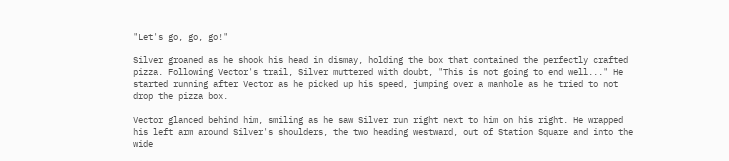"Let's go, go, go!"

Silver groaned as he shook his head in dismay, holding the box that contained the perfectly crafted pizza. Following Vector's trail, Silver muttered with doubt, "This is not going to end well..." He started running after Vector as he picked up his speed, jumping over a manhole as he tried to not drop the pizza box.

Vector glanced behind him, smiling as he saw Silver run right next to him on his right. He wrapped his left arm around Silver's shoulders, the two heading westward, out of Station Square and into the wide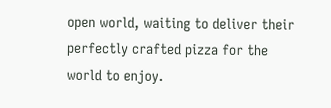open world, waiting to deliver their perfectly crafted pizza for the world to enjoy.